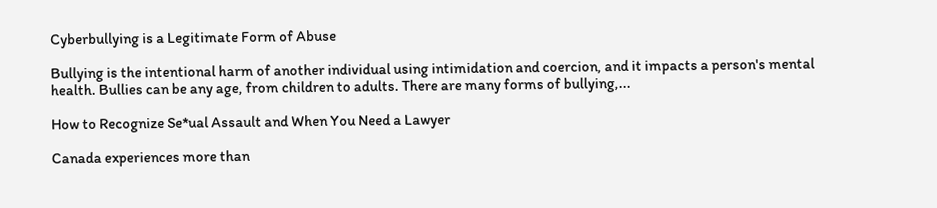Cyberbullying is a Legitimate Form of Abuse

Bullying is the intentional harm of another individual using intimidation and coercion, and it impacts a person's mental health. Bullies can be any age, from children to adults. There are many forms of bullying,...

How to Recognize Se*ual Assault and When You Need a Lawyer

Canada experiences more than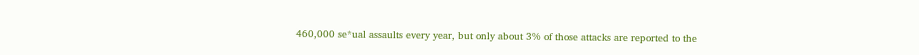460,000 se*ual assaults every year, but only about 3% of those attacks are reported to the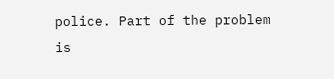police. Part of the problem is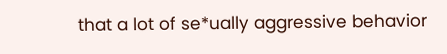that a lot of se*ually aggressive behavior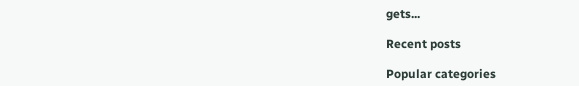gets...

Recent posts

Popular categories